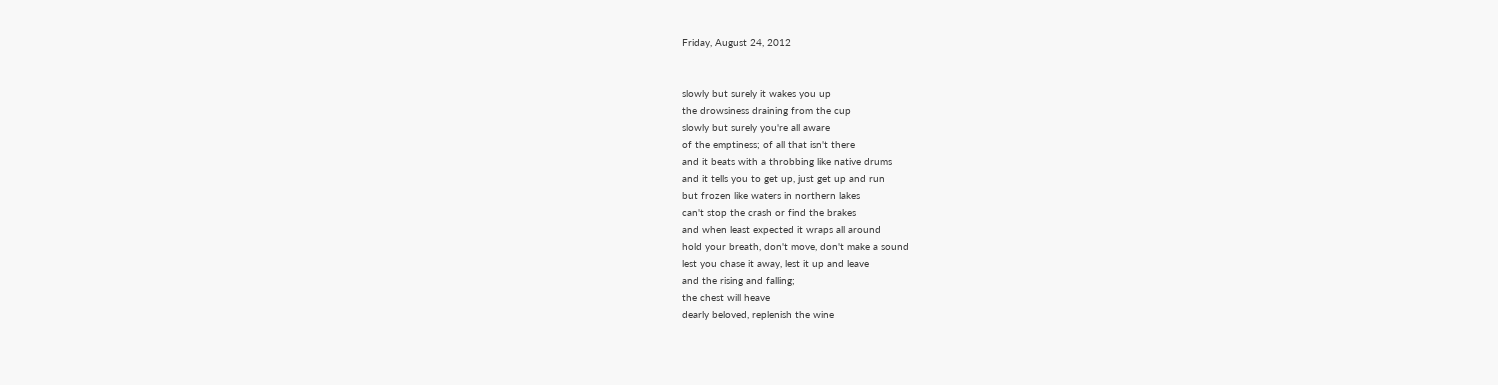Friday, August 24, 2012


slowly but surely it wakes you up
the drowsiness draining from the cup
slowly but surely you're all aware
of the emptiness; of all that isn't there
and it beats with a throbbing like native drums
and it tells you to get up, just get up and run
but frozen like waters in northern lakes
can't stop the crash or find the brakes
and when least expected it wraps all around
hold your breath, don't move, don't make a sound
lest you chase it away, lest it up and leave
and the rising and falling;
the chest will heave
dearly beloved, replenish the wine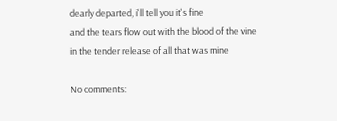dearly departed, i'll tell you it's fine
and the tears flow out with the blood of the vine
in the tender release of all that was mine

No comments: